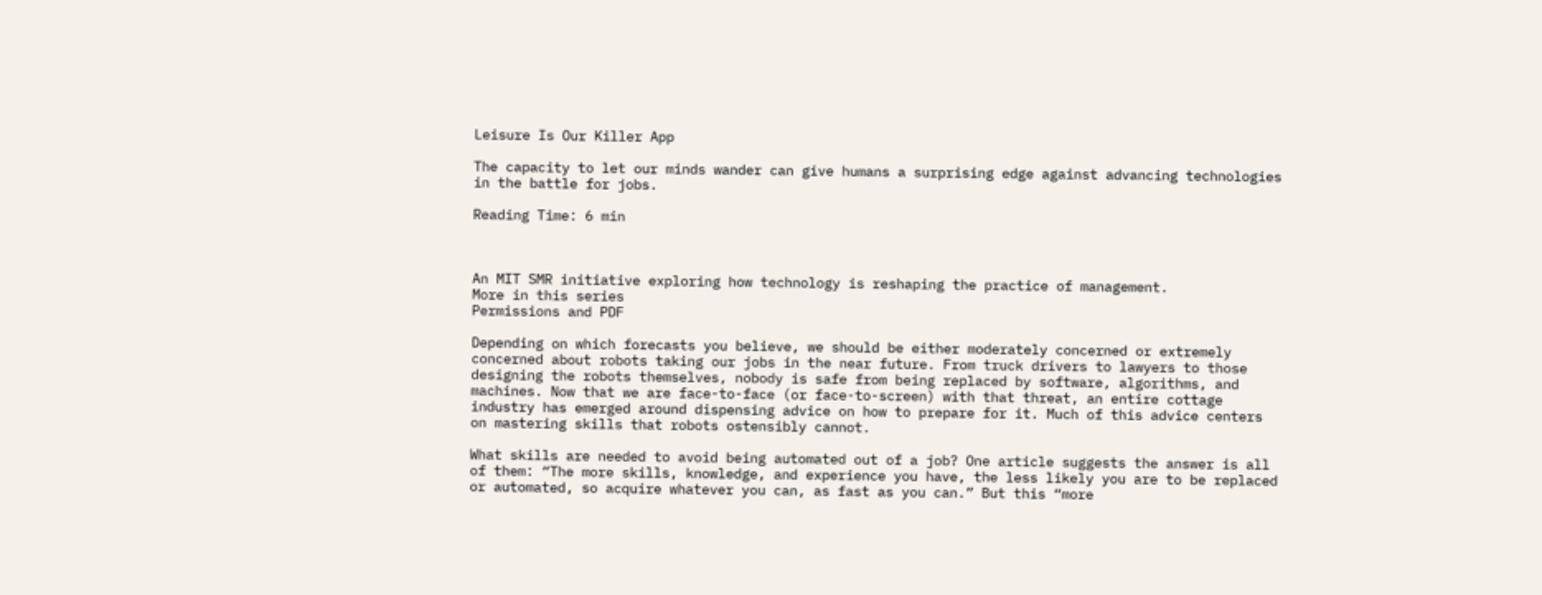Leisure Is Our Killer App

The capacity to let our minds wander can give humans a surprising edge against advancing technologies in the battle for jobs.

Reading Time: 6 min



An MIT SMR initiative exploring how technology is reshaping the practice of management.
More in this series
Permissions and PDF

Depending on which forecasts you believe, we should be either moderately concerned or extremely concerned about robots taking our jobs in the near future. From truck drivers to lawyers to those designing the robots themselves, nobody is safe from being replaced by software, algorithms, and machines. Now that we are face-to-face (or face-to-screen) with that threat, an entire cottage industry has emerged around dispensing advice on how to prepare for it. Much of this advice centers on mastering skills that robots ostensibly cannot.

What skills are needed to avoid being automated out of a job? One article suggests the answer is all of them: “The more skills, knowledge, and experience you have, the less likely you are to be replaced or automated, so acquire whatever you can, as fast as you can.” But this “more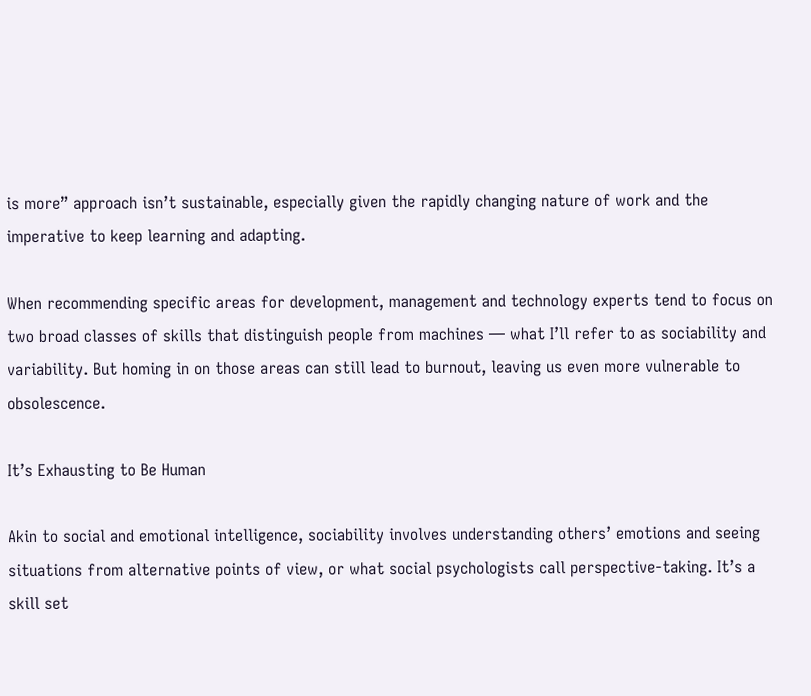is more” approach isn’t sustainable, especially given the rapidly changing nature of work and the imperative to keep learning and adapting.

When recommending specific areas for development, management and technology experts tend to focus on two broad classes of skills that distinguish people from machines — what I’ll refer to as sociability and variability. But homing in on those areas can still lead to burnout, leaving us even more vulnerable to obsolescence.

It’s Exhausting to Be Human

Akin to social and emotional intelligence, sociability involves understanding others’ emotions and seeing situations from alternative points of view, or what social psychologists call perspective-taking. It’s a skill set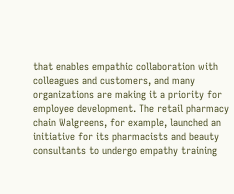that enables empathic collaboration with colleagues and customers, and many organizations are making it a priority for employee development. The retail pharmacy chain Walgreens, for example, launched an initiative for its pharmacists and beauty consultants to undergo empathy training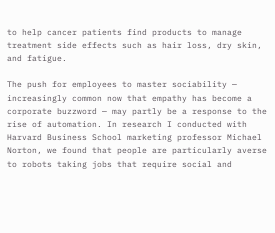to help cancer patients find products to manage treatment side effects such as hair loss, dry skin, and fatigue.

The push for employees to master sociability — increasingly common now that empathy has become a corporate buzzword — may partly be a response to the rise of automation. In research I conducted with Harvard Business School marketing professor Michael Norton, we found that people are particularly averse to robots taking jobs that require social and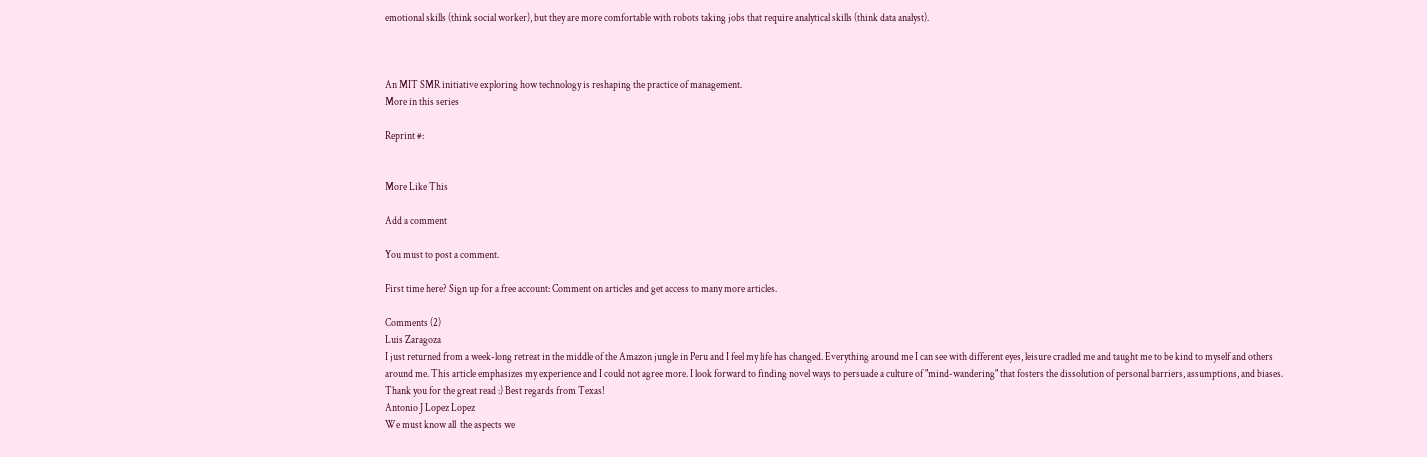emotional skills (think social worker), but they are more comfortable with robots taking jobs that require analytical skills (think data analyst).



An MIT SMR initiative exploring how technology is reshaping the practice of management.
More in this series

Reprint #:


More Like This

Add a comment

You must to post a comment.

First time here? Sign up for a free account: Comment on articles and get access to many more articles.

Comments (2)
Luis Zaragoza
I just returned from a week-long retreat in the middle of the Amazon jungle in Peru and I feel my life has changed. Everything around me I can see with different eyes, leisure cradled me and taught me to be kind to myself and others around me. This article emphasizes my experience and I could not agree more. I look forward to finding novel ways to persuade a culture of "mind-wandering" that fosters the dissolution of personal barriers, assumptions, and biases. Thank you for the great read :) Best regards from Texas!
Antonio J Lopez Lopez
We must know all  the aspects we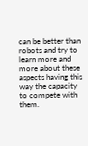can be better than robots and try to learn more and more about these aspects having this way the capacity to compete with them.